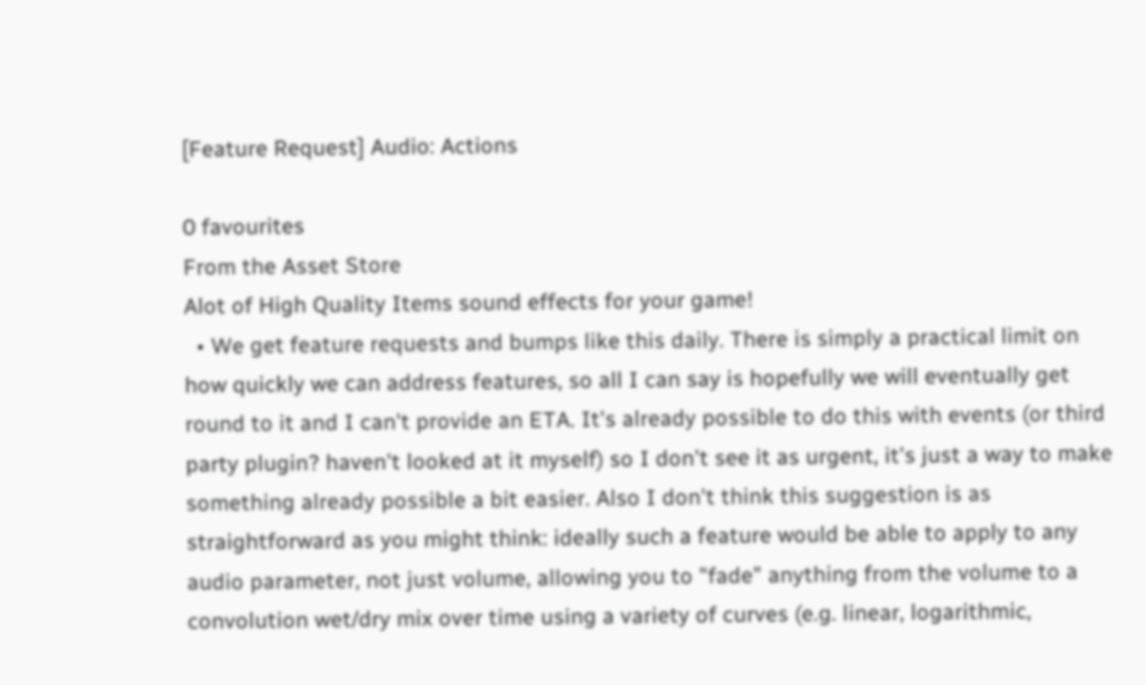[Feature Request] Audio: Actions

0 favourites
From the Asset Store
Alot of High Quality Items sound effects for your game!
  • We get feature requests and bumps like this daily. There is simply a practical limit on how quickly we can address features, so all I can say is hopefully we will eventually get round to it and I can't provide an ETA. It's already possible to do this with events (or third party plugin? haven't looked at it myself) so I don't see it as urgent, it's just a way to make something already possible a bit easier. Also I don't think this suggestion is as straightforward as you might think: ideally such a feature would be able to apply to any audio parameter, not just volume, allowing you to "fade" anything from the volume to a convolution wet/dry mix over time using a variety of curves (e.g. linear, logarithmic,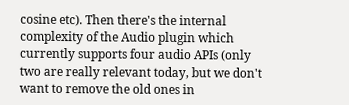cosine etc). Then there's the internal complexity of the Audio plugin which currently supports four audio APIs (only two are really relevant today, but we don't want to remove the old ones in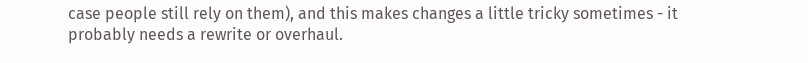case people still rely on them), and this makes changes a little tricky sometimes - it probably needs a rewrite or overhaul.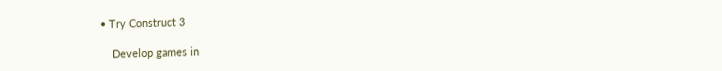• Try Construct 3

    Develop games in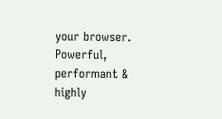your browser. Powerful, performant & highly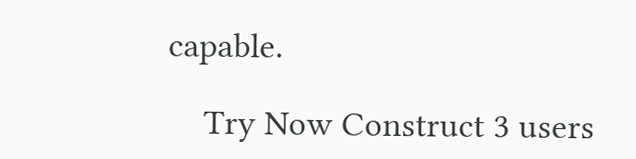capable.

    Try Now Construct 3 users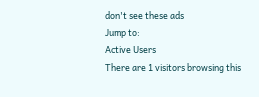don't see these ads
Jump to:
Active Users
There are 1 visitors browsing this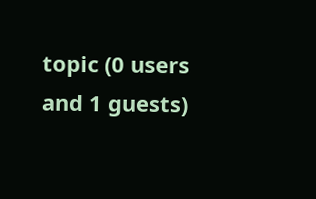topic (0 users and 1 guests)